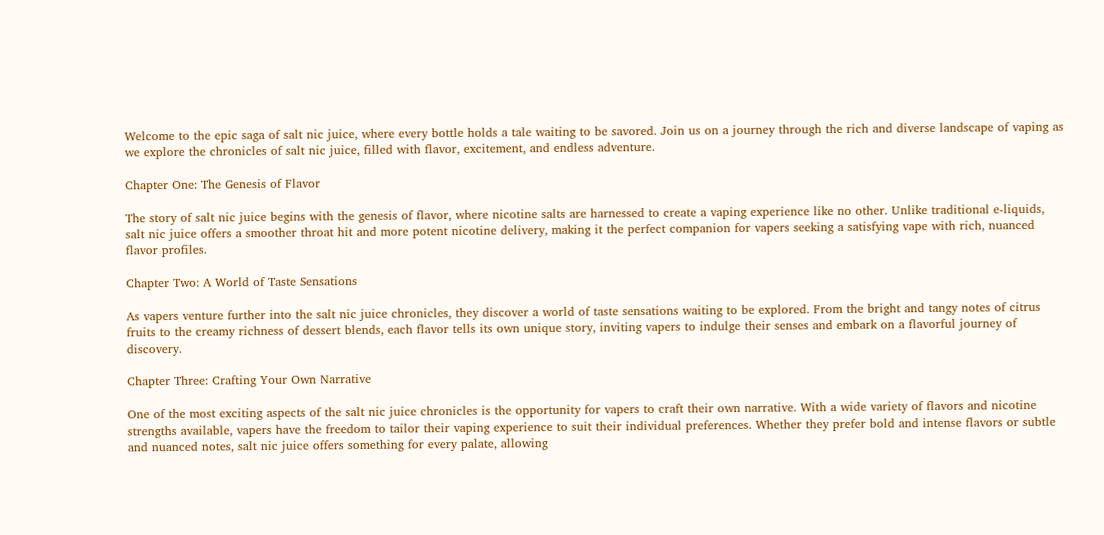Welcome to the epic saga of salt nic juice, where every bottle holds a tale waiting to be savored. Join us on a journey through the rich and diverse landscape of vaping as we explore the chronicles of salt nic juice, filled with flavor, excitement, and endless adventure.

Chapter One: The Genesis of Flavor

The story of salt nic juice begins with the genesis of flavor, where nicotine salts are harnessed to create a vaping experience like no other. Unlike traditional e-liquids, salt nic juice offers a smoother throat hit and more potent nicotine delivery, making it the perfect companion for vapers seeking a satisfying vape with rich, nuanced flavor profiles.

Chapter Two: A World of Taste Sensations

As vapers venture further into the salt nic juice chronicles, they discover a world of taste sensations waiting to be explored. From the bright and tangy notes of citrus fruits to the creamy richness of dessert blends, each flavor tells its own unique story, inviting vapers to indulge their senses and embark on a flavorful journey of discovery.

Chapter Three: Crafting Your Own Narrative

One of the most exciting aspects of the salt nic juice chronicles is the opportunity for vapers to craft their own narrative. With a wide variety of flavors and nicotine strengths available, vapers have the freedom to tailor their vaping experience to suit their individual preferences. Whether they prefer bold and intense flavors or subtle and nuanced notes, salt nic juice offers something for every palate, allowing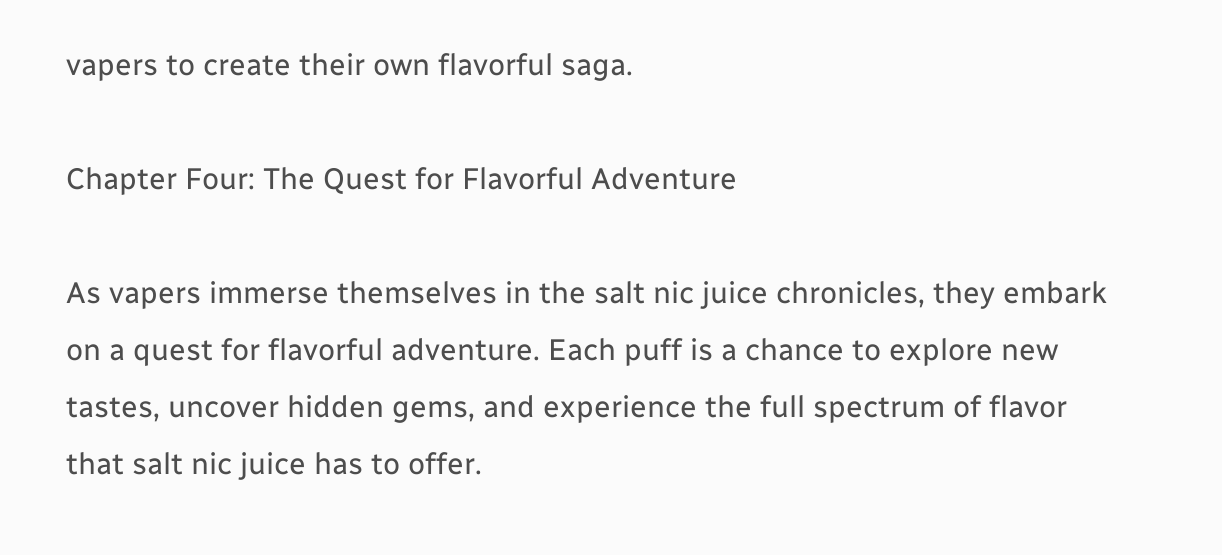vapers to create their own flavorful saga.

Chapter Four: The Quest for Flavorful Adventure

As vapers immerse themselves in the salt nic juice chronicles, they embark on a quest for flavorful adventure. Each puff is a chance to explore new tastes, uncover hidden gems, and experience the full spectrum of flavor that salt nic juice has to offer.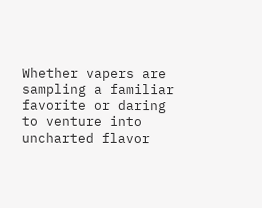Whether vapers are sampling a familiar favorite or daring to venture into uncharted flavor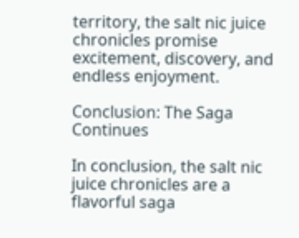territory, the salt nic juice chronicles promise excitement, discovery, and endless enjoyment.

Conclusion: The Saga Continues

In conclusion, the salt nic juice chronicles are a flavorful saga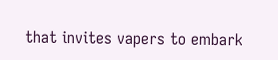that invites vapers to embark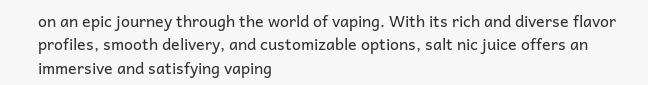on an epic journey through the world of vaping. With its rich and diverse flavor profiles, smooth delivery, and customizable options, salt nic juice offers an immersive and satisfying vaping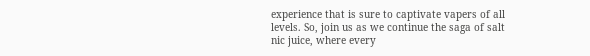experience that is sure to captivate vapers of all levels. So, join us as we continue the saga of salt nic juice, where every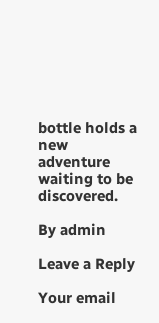bottle holds a new adventure waiting to be discovered.

By admin

Leave a Reply

Your email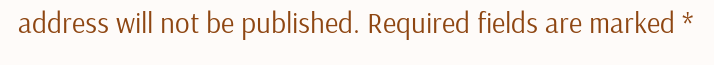address will not be published. Required fields are marked *